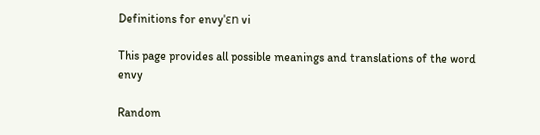Definitions for envyˈɛn vi

This page provides all possible meanings and translations of the word envy

Random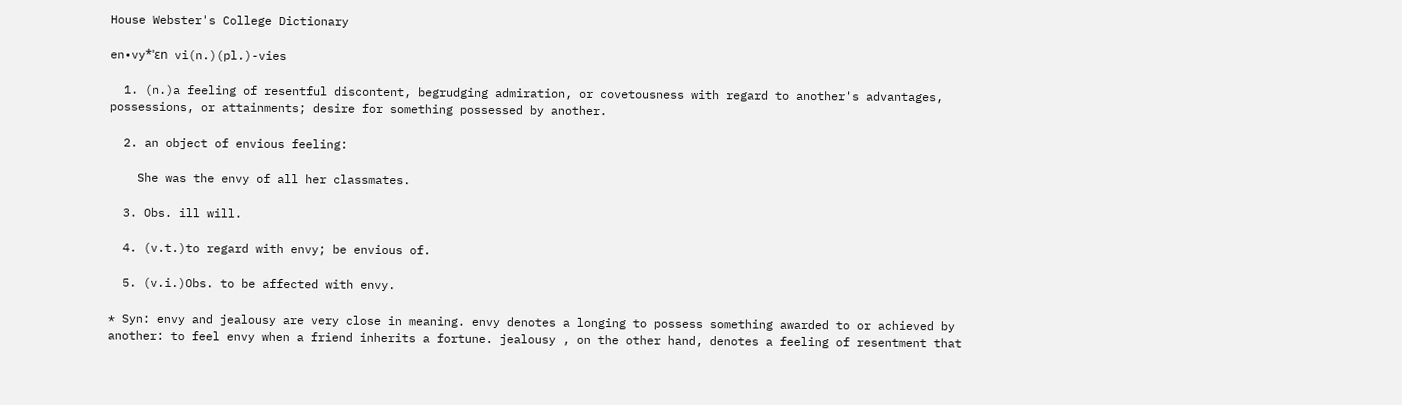House Webster's College Dictionary

en•vy*ˈɛn vi(n.)(pl.)-vies

  1. (n.)a feeling of resentful discontent, begrudging admiration, or covetousness with regard to another's advantages, possessions, or attainments; desire for something possessed by another.

  2. an object of envious feeling:

    She was the envy of all her classmates.

  3. Obs. ill will.

  4. (v.t.)to regard with envy; be envious of.

  5. (v.i.)Obs. to be affected with envy.

* Syn: envy and jealousy are very close in meaning. envy denotes a longing to possess something awarded to or achieved by another: to feel envy when a friend inherits a fortune. jealousy , on the other hand, denotes a feeling of resentment that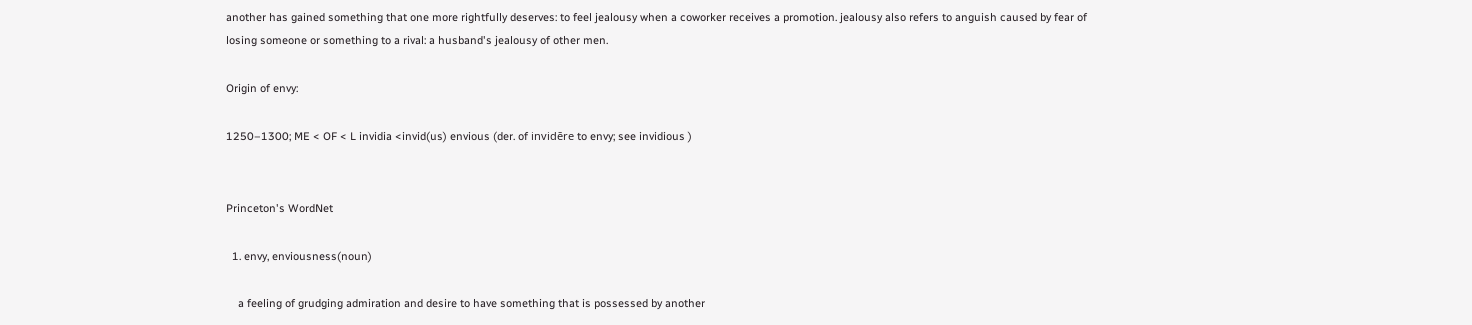another has gained something that one more rightfully deserves: to feel jealousy when a coworker receives a promotion. jealousy also refers to anguish caused by fear of losing someone or something to a rival: a husband's jealousy of other men.

Origin of envy:

1250–1300; ME < OF < L invidia <invid(us) envious (der. of invidēre to envy; see invidious )


Princeton's WordNet

  1. envy, enviousness(noun)

    a feeling of grudging admiration and desire to have something that is possessed by another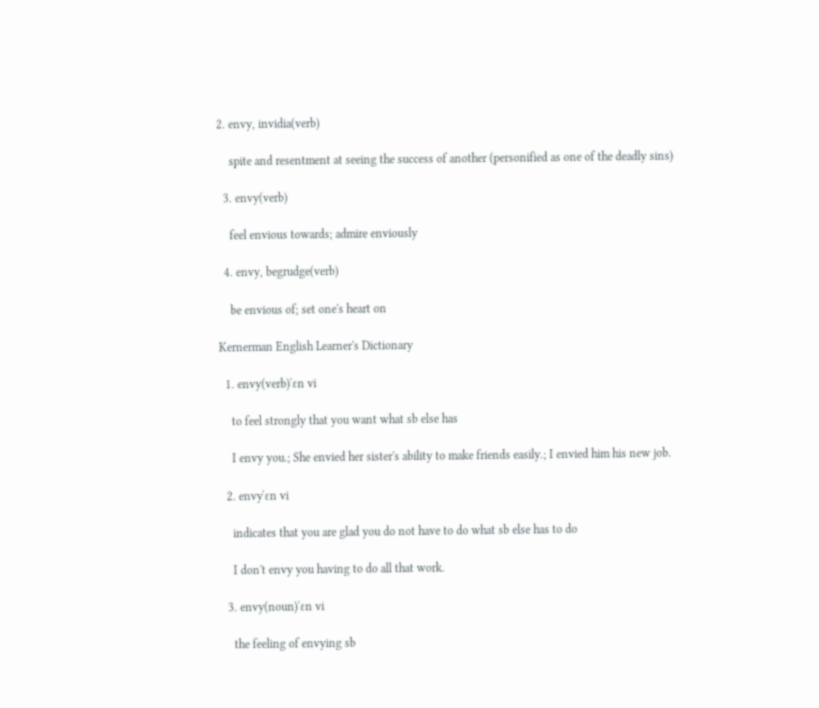2. envy, invidia(verb)

    spite and resentment at seeing the success of another (personified as one of the deadly sins)

  3. envy(verb)

    feel envious towards; admire enviously

  4. envy, begrudge(verb)

    be envious of; set one's heart on

Kernerman English Learner's Dictionary

  1. envy(verb)ˈɛn vi

    to feel strongly that you want what sb else has

    I envy you.; She envied her sister's ability to make friends easily.; I envied him his new job.

  2. envyˈɛn vi

    indicates that you are glad you do not have to do what sb else has to do

    I don't envy you having to do all that work.

  3. envy(noun)ˈɛn vi

    the feeling of envying sb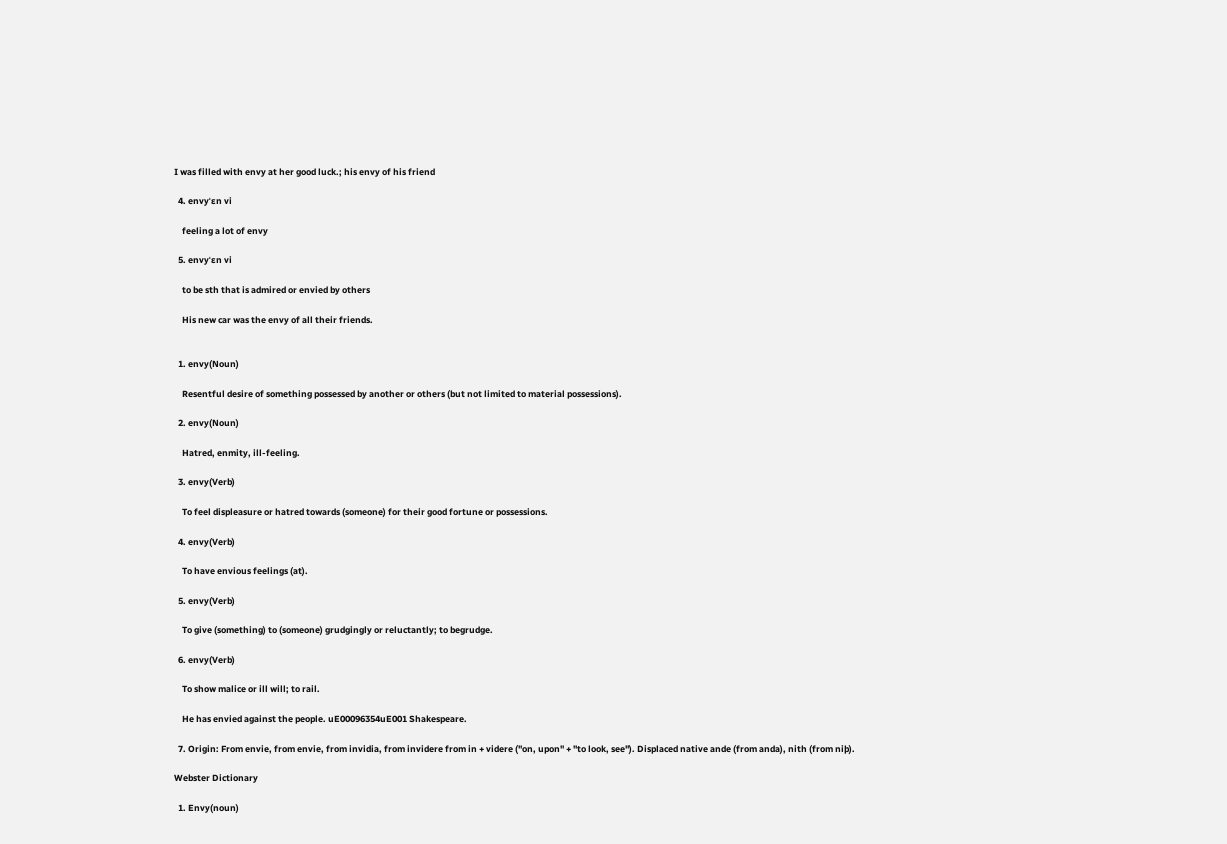I was filled with envy at her good luck.; his envy of his friend

  4. envyˈɛn vi

    feeling a lot of envy

  5. envyˈɛn vi

    to be sth that is admired or envied by others

    His new car was the envy of all their friends.


  1. envy(Noun)

    Resentful desire of something possessed by another or others (but not limited to material possessions).

  2. envy(Noun)

    Hatred, enmity, ill-feeling.

  3. envy(Verb)

    To feel displeasure or hatred towards (someone) for their good fortune or possessions.

  4. envy(Verb)

    To have envious feelings (at).

  5. envy(Verb)

    To give (something) to (someone) grudgingly or reluctantly; to begrudge.

  6. envy(Verb)

    To show malice or ill will; to rail.

    He has envied against the people. uE00096354uE001 Shakespeare.

  7. Origin: From envie, from envie, from invidia, from invidere from in + videre ("on, upon" + "to look, see"). Displaced native ande (from anda), nith (from niþ).

Webster Dictionary

  1. Envy(noun)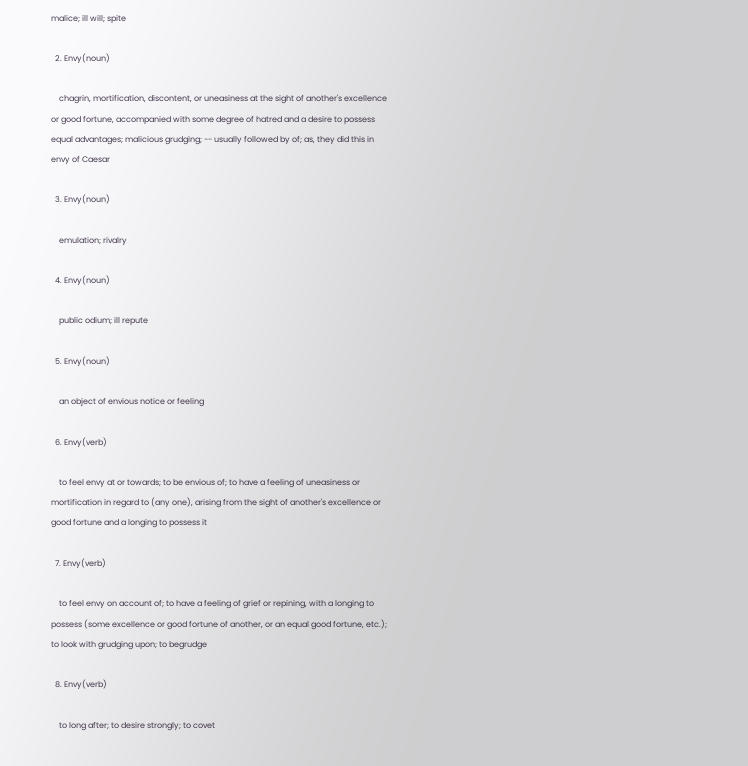malice; ill will; spite

  2. Envy(noun)

    chagrin, mortification, discontent, or uneasiness at the sight of another's excellence or good fortune, accompanied with some degree of hatred and a desire to possess equal advantages; malicious grudging; -- usually followed by of; as, they did this in envy of Caesar

  3. Envy(noun)

    emulation; rivalry

  4. Envy(noun)

    public odium; ill repute

  5. Envy(noun)

    an object of envious notice or feeling

  6. Envy(verb)

    to feel envy at or towards; to be envious of; to have a feeling of uneasiness or mortification in regard to (any one), arising from the sight of another's excellence or good fortune and a longing to possess it

  7. Envy(verb)

    to feel envy on account of; to have a feeling of grief or repining, with a longing to possess (some excellence or good fortune of another, or an equal good fortune, etc.); to look with grudging upon; to begrudge

  8. Envy(verb)

    to long after; to desire strongly; to covet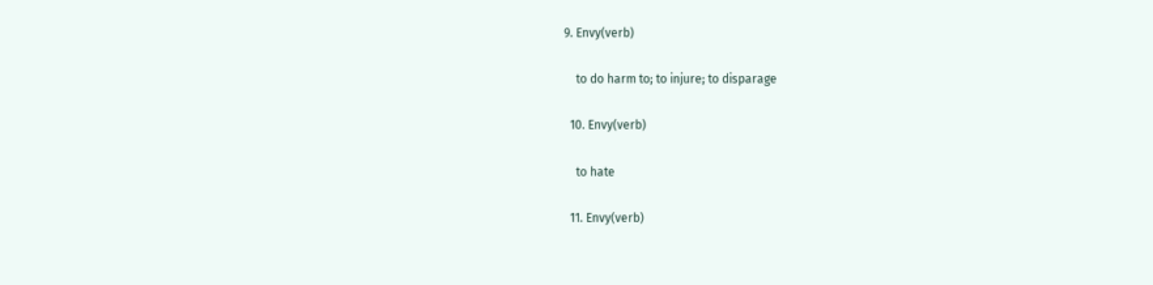9. Envy(verb)

    to do harm to; to injure; to disparage

  10. Envy(verb)

    to hate

  11. Envy(verb)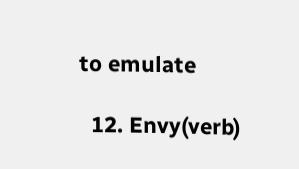to emulate

  12. Envy(verb)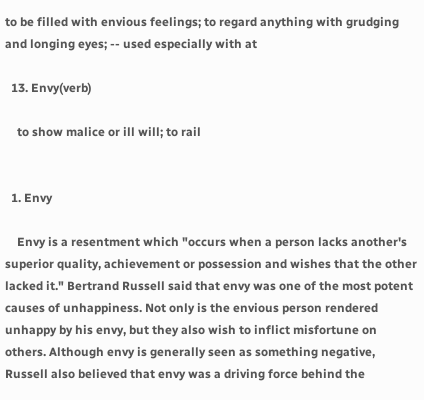to be filled with envious feelings; to regard anything with grudging and longing eyes; -- used especially with at

  13. Envy(verb)

    to show malice or ill will; to rail


  1. Envy

    Envy is a resentment which "occurs when a person lacks another's superior quality, achievement or possession and wishes that the other lacked it." Bertrand Russell said that envy was one of the most potent causes of unhappiness. Not only is the envious person rendered unhappy by his envy, but they also wish to inflict misfortune on others. Although envy is generally seen as something negative, Russell also believed that envy was a driving force behind the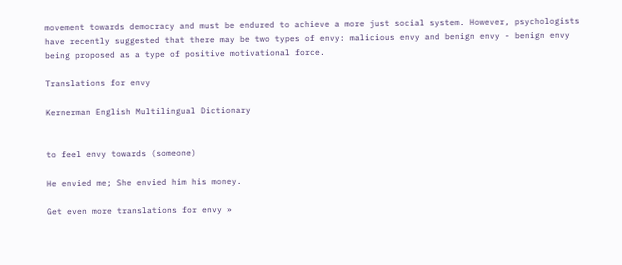movement towards democracy and must be endured to achieve a more just social system. However, psychologists have recently suggested that there may be two types of envy: malicious envy and benign envy - benign envy being proposed as a type of positive motivational force.

Translations for envy

Kernerman English Multilingual Dictionary


to feel envy towards (someone)

He envied me; She envied him his money.

Get even more translations for envy »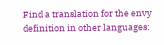Find a translation for the envy definition in other languages: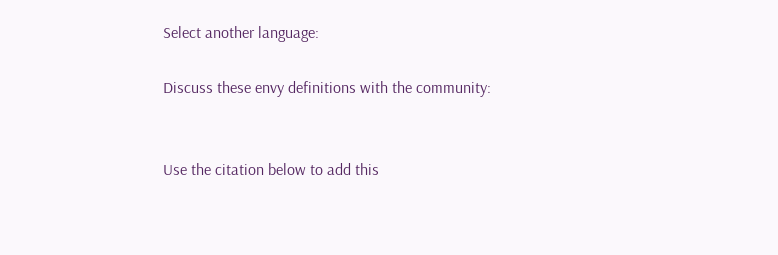Select another language:

Discuss these envy definitions with the community:


Use the citation below to add this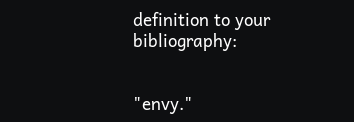definition to your bibliography:


"envy."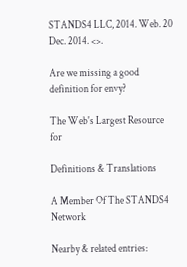STANDS4 LLC, 2014. Web. 20 Dec. 2014. <>.

Are we missing a good definition for envy?

The Web's Largest Resource for

Definitions & Translations

A Member Of The STANDS4 Network

Nearby & related entries: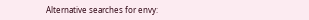Alternative searches for envy: